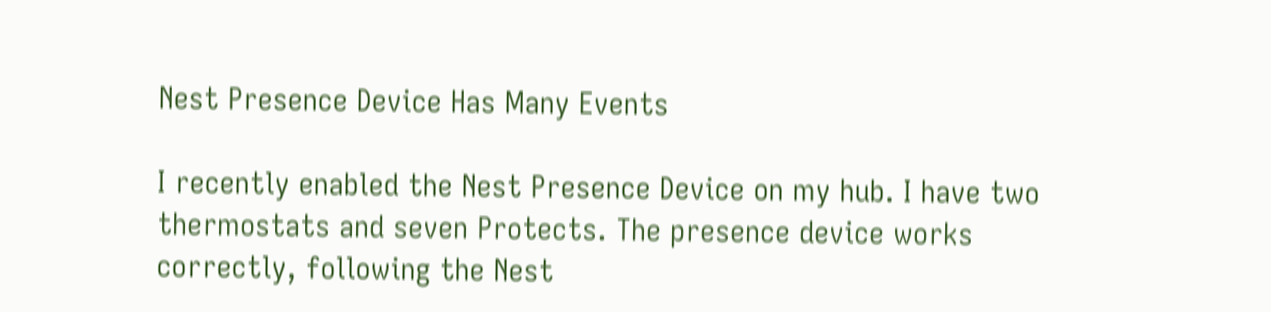Nest Presence Device Has Many Events

I recently enabled the Nest Presence Device on my hub. I have two thermostats and seven Protects. The presence device works correctly, following the Nest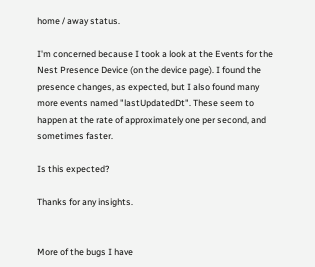home / away status.

I'm concerned because I took a look at the Events for the Nest Presence Device (on the device page). I found the presence changes, as expected, but I also found many more events named "lastUpdatedDt". These seem to happen at the rate of approximately one per second, and sometimes faster.

Is this expected?

Thanks for any insights.


More of the bugs I have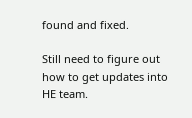found and fixed.

Still need to figure out how to get updates into HE team.